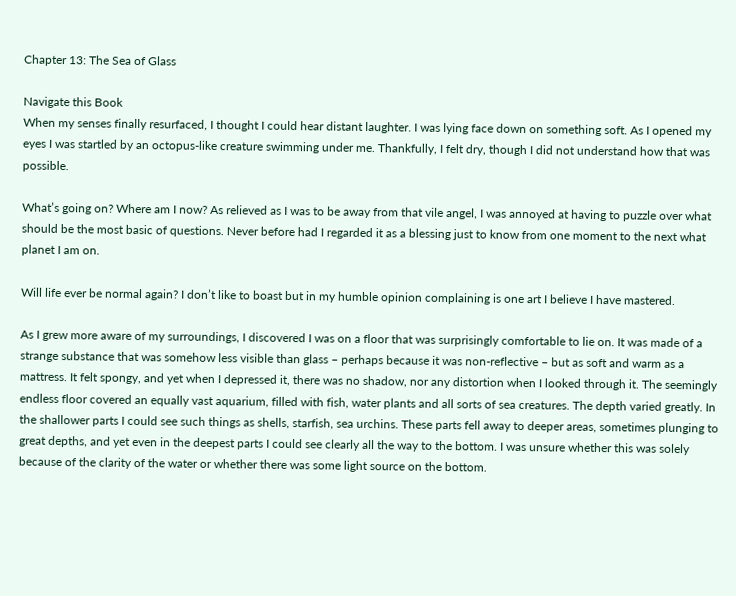Chapter 13: The Sea of Glass

Navigate this Book
When my senses finally resurfaced, I thought I could hear distant laughter. I was lying face down on something soft. As I opened my eyes I was startled by an octopus-like creature swimming under me. Thankfully, I felt dry, though I did not understand how that was possible.

What’s going on? Where am I now? As relieved as I was to be away from that vile angel, I was annoyed at having to puzzle over what should be the most basic of questions. Never before had I regarded it as a blessing just to know from one moment to the next what planet I am on.

Will life ever be normal again? I don’t like to boast but in my humble opinion complaining is one art I believe I have mastered.

As I grew more aware of my surroundings, I discovered I was on a floor that was surprisingly comfortable to lie on. It was made of a strange substance that was somehow less visible than glass – perhaps because it was non-reflective – but as soft and warm as a mattress. It felt spongy, and yet when I depressed it, there was no shadow, nor any distortion when I looked through it. The seemingly endless floor covered an equally vast aquarium, filled with fish, water plants and all sorts of sea creatures. The depth varied greatly. In the shallower parts I could see such things as shells, starfish, sea urchins. These parts fell away to deeper areas, sometimes plunging to great depths, and yet even in the deepest parts I could see clearly all the way to the bottom. I was unsure whether this was solely because of the clarity of the water or whether there was some light source on the bottom.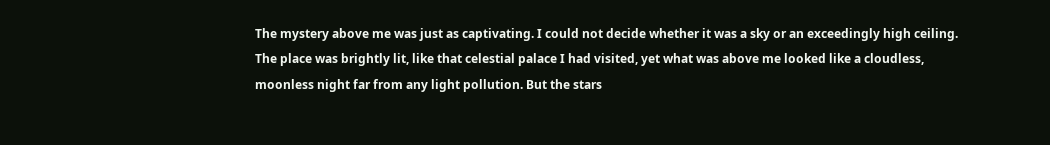The mystery above me was just as captivating. I could not decide whether it was a sky or an exceedingly high ceiling. The place was brightly lit, like that celestial palace I had visited, yet what was above me looked like a cloudless, moonless night far from any light pollution. But the stars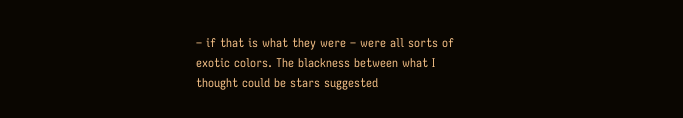– if that is what they were – were all sorts of exotic colors. The blackness between what I thought could be stars suggested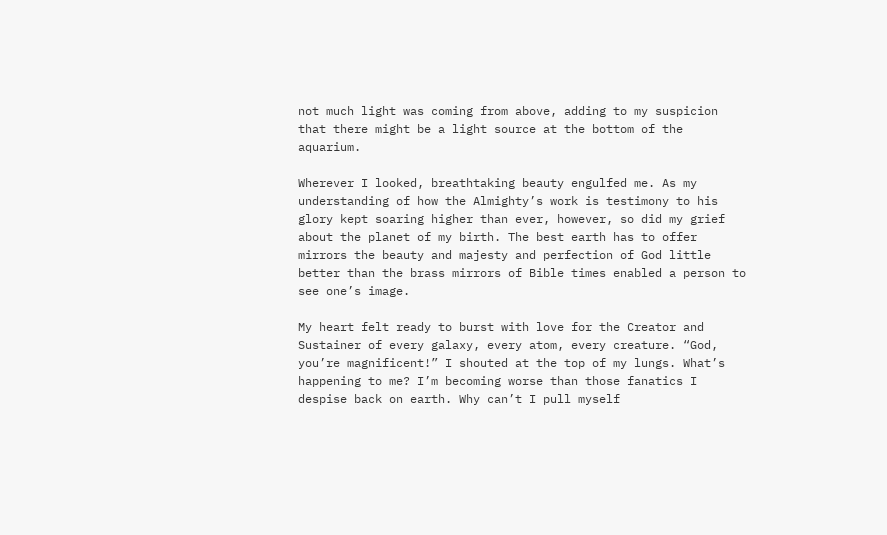not much light was coming from above, adding to my suspicion that there might be a light source at the bottom of the aquarium.

Wherever I looked, breathtaking beauty engulfed me. As my understanding of how the Almighty’s work is testimony to his glory kept soaring higher than ever, however, so did my grief about the planet of my birth. The best earth has to offer mirrors the beauty and majesty and perfection of God little better than the brass mirrors of Bible times enabled a person to see one’s image.

My heart felt ready to burst with love for the Creator and Sustainer of every galaxy, every atom, every creature. “God, you’re magnificent!” I shouted at the top of my lungs. What’s happening to me? I’m becoming worse than those fanatics I despise back on earth. Why can’t I pull myself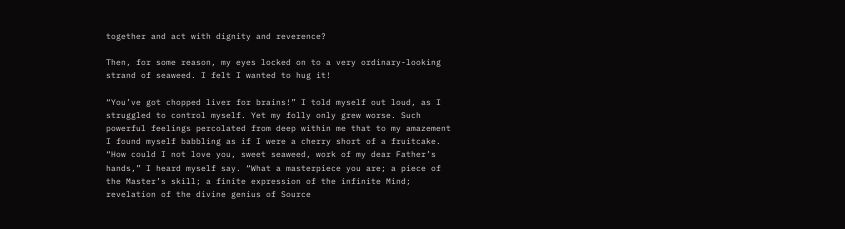together and act with dignity and reverence?

Then, for some reason, my eyes locked on to a very ordinary-looking strand of seaweed. I felt I wanted to hug it!

“You’ve got chopped liver for brains!” I told myself out loud, as I struggled to control myself. Yet my folly only grew worse. Such powerful feelings percolated from deep within me that to my amazement I found myself babbling as if I were a cherry short of a fruitcake. “How could I not love you, sweet seaweed, work of my dear Father’s hands,” I heard myself say. “What a masterpiece you are; a piece of the Master’s skill; a finite expression of the infinite Mind; revelation of the divine genius of Source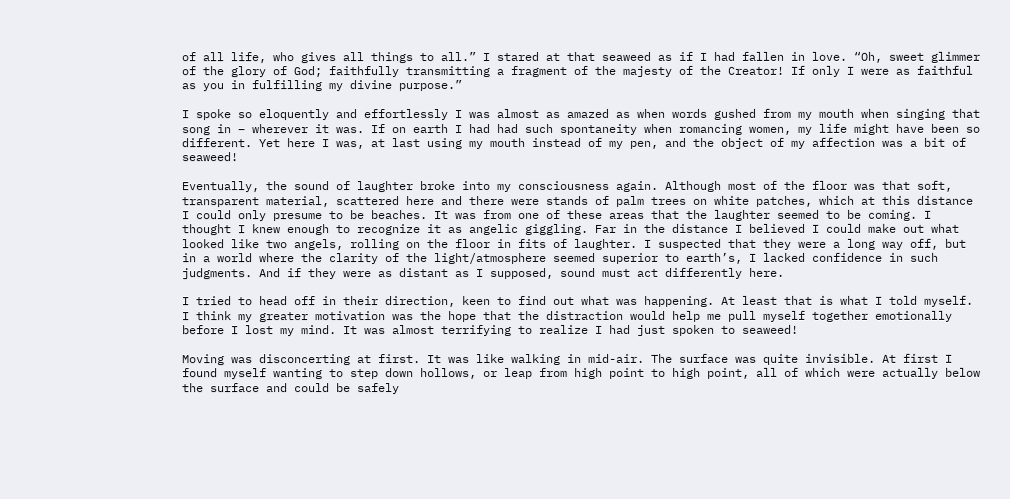of all life, who gives all things to all.” I stared at that seaweed as if I had fallen in love. “Oh, sweet glimmer of the glory of God; faithfully transmitting a fragment of the majesty of the Creator! If only I were as faithful as you in fulfilling my divine purpose.”

I spoke so eloquently and effortlessly I was almost as amazed as when words gushed from my mouth when singing that song in – wherever it was. If on earth I had had such spontaneity when romancing women, my life might have been so different. Yet here I was, at last using my mouth instead of my pen, and the object of my affection was a bit of seaweed!

Eventually, the sound of laughter broke into my consciousness again. Although most of the floor was that soft, transparent material, scattered here and there were stands of palm trees on white patches, which at this distance I could only presume to be beaches. It was from one of these areas that the laughter seemed to be coming. I thought I knew enough to recognize it as angelic giggling. Far in the distance I believed I could make out what looked like two angels, rolling on the floor in fits of laughter. I suspected that they were a long way off, but in a world where the clarity of the light/atmosphere seemed superior to earth’s, I lacked confidence in such judgments. And if they were as distant as I supposed, sound must act differently here.

I tried to head off in their direction, keen to find out what was happening. At least that is what I told myself. I think my greater motivation was the hope that the distraction would help me pull myself together emotionally before I lost my mind. It was almost terrifying to realize I had just spoken to seaweed!

Moving was disconcerting at first. It was like walking in mid-air. The surface was quite invisible. At first I found myself wanting to step down hollows, or leap from high point to high point, all of which were actually below the surface and could be safely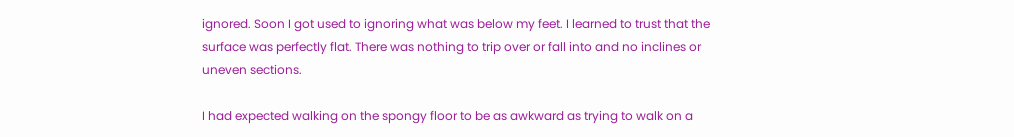ignored. Soon I got used to ignoring what was below my feet. I learned to trust that the surface was perfectly flat. There was nothing to trip over or fall into and no inclines or uneven sections.

I had expected walking on the spongy floor to be as awkward as trying to walk on a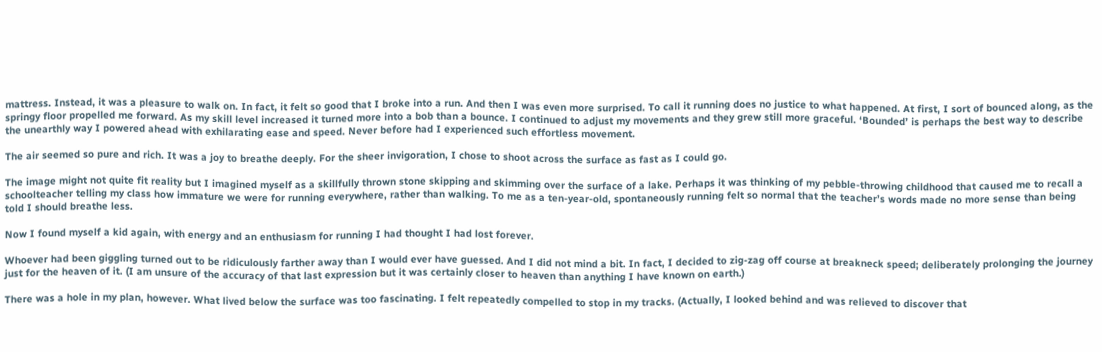mattress. Instead, it was a pleasure to walk on. In fact, it felt so good that I broke into a run. And then I was even more surprised. To call it running does no justice to what happened. At first, I sort of bounced along, as the springy floor propelled me forward. As my skill level increased it turned more into a bob than a bounce. I continued to adjust my movements and they grew still more graceful. ‘Bounded’ is perhaps the best way to describe the unearthly way I powered ahead with exhilarating ease and speed. Never before had I experienced such effortless movement.

The air seemed so pure and rich. It was a joy to breathe deeply. For the sheer invigoration, I chose to shoot across the surface as fast as I could go.

The image might not quite fit reality but I imagined myself as a skillfully thrown stone skipping and skimming over the surface of a lake. Perhaps it was thinking of my pebble-throwing childhood that caused me to recall a schoolteacher telling my class how immature we were for running everywhere, rather than walking. To me as a ten-year-old, spontaneously running felt so normal that the teacher’s words made no more sense than being told I should breathe less.

Now I found myself a kid again, with energy and an enthusiasm for running I had thought I had lost forever.

Whoever had been giggling turned out to be ridiculously farther away than I would ever have guessed. And I did not mind a bit. In fact, I decided to zig-zag off course at breakneck speed; deliberately prolonging the journey just for the heaven of it. (I am unsure of the accuracy of that last expression but it was certainly closer to heaven than anything I have known on earth.)

There was a hole in my plan, however. What lived below the surface was too fascinating. I felt repeatedly compelled to stop in my tracks. (Actually, I looked behind and was relieved to discover that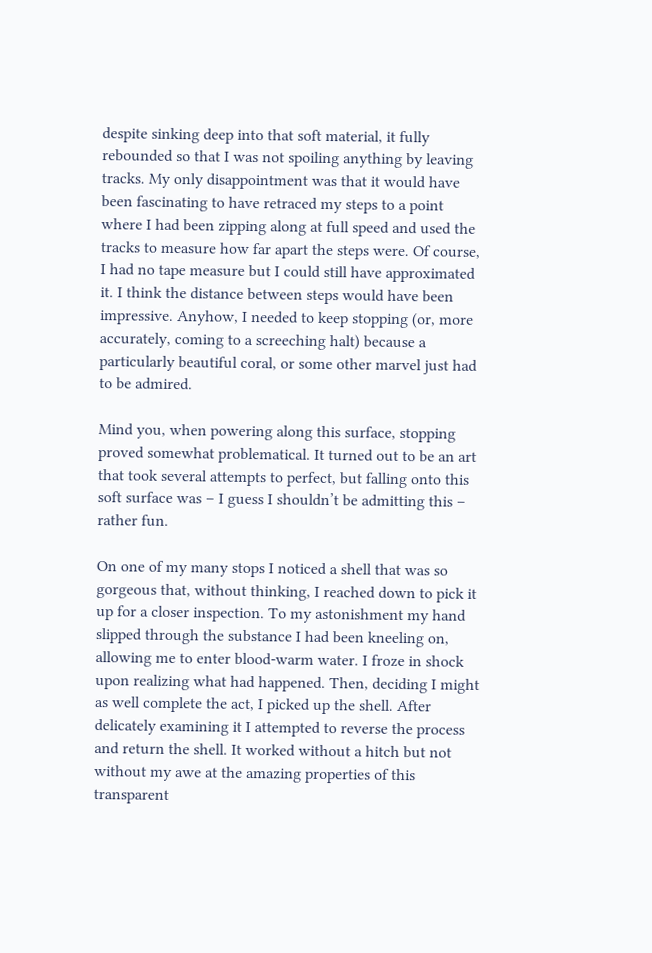despite sinking deep into that soft material, it fully rebounded so that I was not spoiling anything by leaving tracks. My only disappointment was that it would have been fascinating to have retraced my steps to a point where I had been zipping along at full speed and used the tracks to measure how far apart the steps were. Of course, I had no tape measure but I could still have approximated it. I think the distance between steps would have been impressive. Anyhow, I needed to keep stopping (or, more accurately, coming to a screeching halt) because a particularly beautiful coral, or some other marvel just had to be admired.

Mind you, when powering along this surface, stopping proved somewhat problematical. It turned out to be an art that took several attempts to perfect, but falling onto this soft surface was – I guess I shouldn’t be admitting this – rather fun.

On one of my many stops I noticed a shell that was so gorgeous that, without thinking, I reached down to pick it up for a closer inspection. To my astonishment my hand slipped through the substance I had been kneeling on, allowing me to enter blood-warm water. I froze in shock upon realizing what had happened. Then, deciding I might as well complete the act, I picked up the shell. After delicately examining it I attempted to reverse the process and return the shell. It worked without a hitch but not without my awe at the amazing properties of this transparent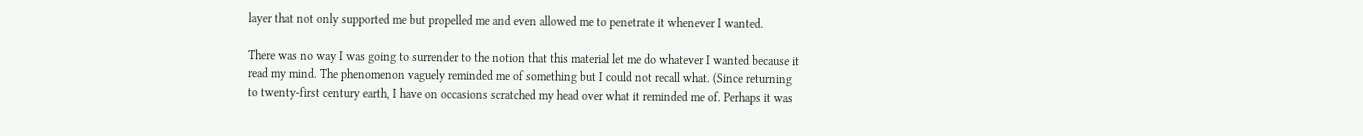layer that not only supported me but propelled me and even allowed me to penetrate it whenever I wanted.

There was no way I was going to surrender to the notion that this material let me do whatever I wanted because it read my mind. The phenomenon vaguely reminded me of something but I could not recall what. (Since returning to twenty-first century earth, I have on occasions scratched my head over what it reminded me of. Perhaps it was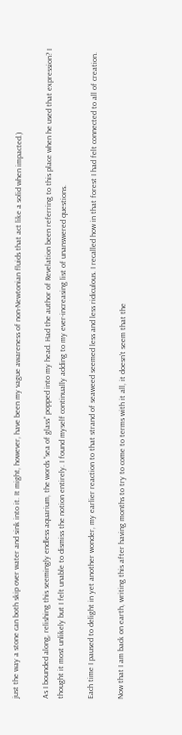just the way a stone can both skip over water and sink into it. It might, however, have been my vague awareness of non-Newtonian fluids that act like a solid when impacted.)

As I bounded along, relishing this seemingly endless aquarium, the words “sea of glass” popped into my head. Had the author of Revelation been referring to this place when he used that expression? I thought it most unlikely but I felt unable to dismiss the notion entirely. I found myself continually adding to my ever-increasing list of unanswered questions.

Each time I paused to delight in yet another wonder, my earlier reaction to that strand of seaweed seemed less and less ridiculous. I recalled how in that forest I had felt connected to all of creation.

Now that I am back on earth, writing this after having months to try to come to terms with it all, it doesn’t seem that the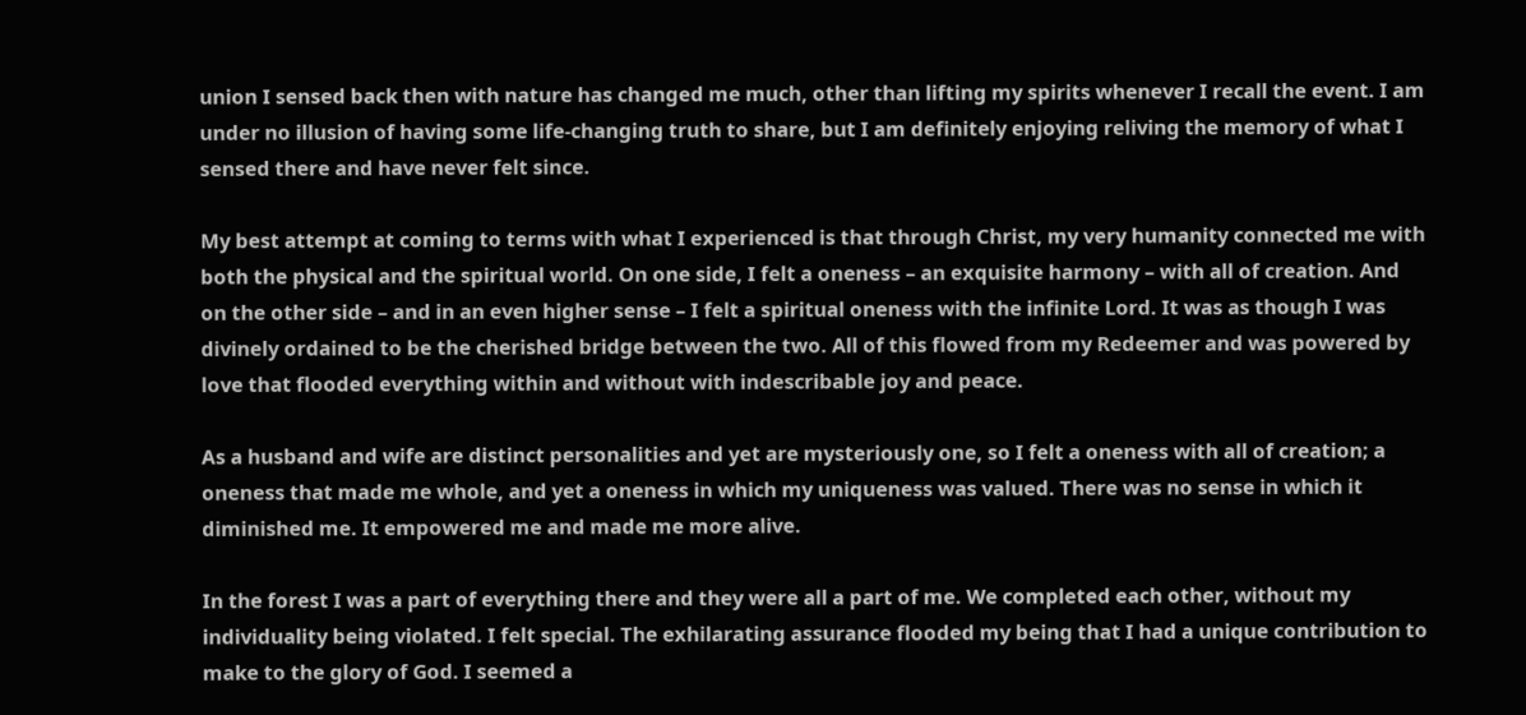union I sensed back then with nature has changed me much, other than lifting my spirits whenever I recall the event. I am under no illusion of having some life-changing truth to share, but I am definitely enjoying reliving the memory of what I sensed there and have never felt since.

My best attempt at coming to terms with what I experienced is that through Christ, my very humanity connected me with both the physical and the spiritual world. On one side, I felt a oneness – an exquisite harmony – with all of creation. And on the other side – and in an even higher sense – I felt a spiritual oneness with the infinite Lord. It was as though I was divinely ordained to be the cherished bridge between the two. All of this flowed from my Redeemer and was powered by love that flooded everything within and without with indescribable joy and peace.

As a husband and wife are distinct personalities and yet are mysteriously one, so I felt a oneness with all of creation; a oneness that made me whole, and yet a oneness in which my uniqueness was valued. There was no sense in which it diminished me. It empowered me and made me more alive.

In the forest I was a part of everything there and they were all a part of me. We completed each other, without my individuality being violated. I felt special. The exhilarating assurance flooded my being that I had a unique contribution to make to the glory of God. I seemed a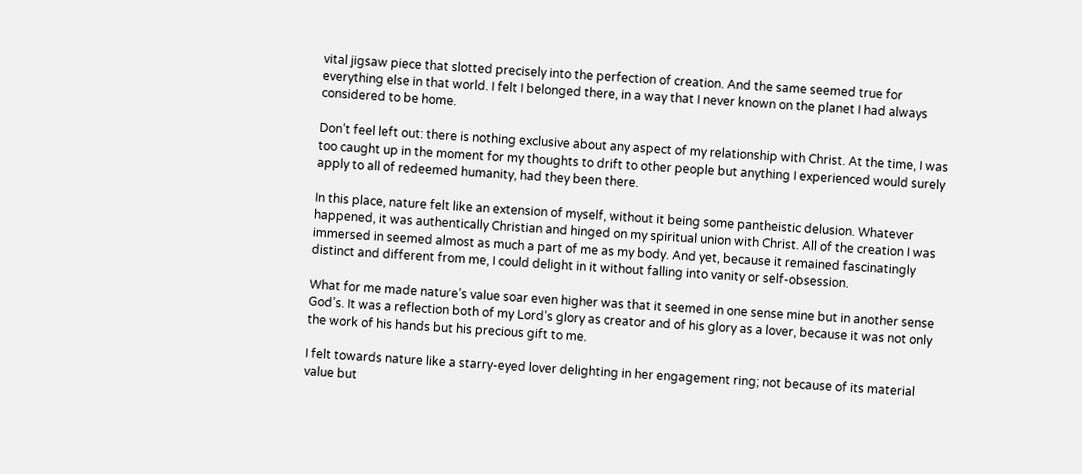vital jigsaw piece that slotted precisely into the perfection of creation. And the same seemed true for everything else in that world. I felt I belonged there, in a way that I never known on the planet I had always considered to be home.

Don’t feel left out: there is nothing exclusive about any aspect of my relationship with Christ. At the time, I was too caught up in the moment for my thoughts to drift to other people but anything I experienced would surely apply to all of redeemed humanity, had they been there.

In this place, nature felt like an extension of myself, without it being some pantheistic delusion. Whatever happened, it was authentically Christian and hinged on my spiritual union with Christ. All of the creation I was immersed in seemed almost as much a part of me as my body. And yet, because it remained fascinatingly distinct and different from me, I could delight in it without falling into vanity or self-obsession.

What for me made nature’s value soar even higher was that it seemed in one sense mine but in another sense God’s. It was a reflection both of my Lord’s glory as creator and of his glory as a lover, because it was not only the work of his hands but his precious gift to me.

I felt towards nature like a starry-eyed lover delighting in her engagement ring; not because of its material value but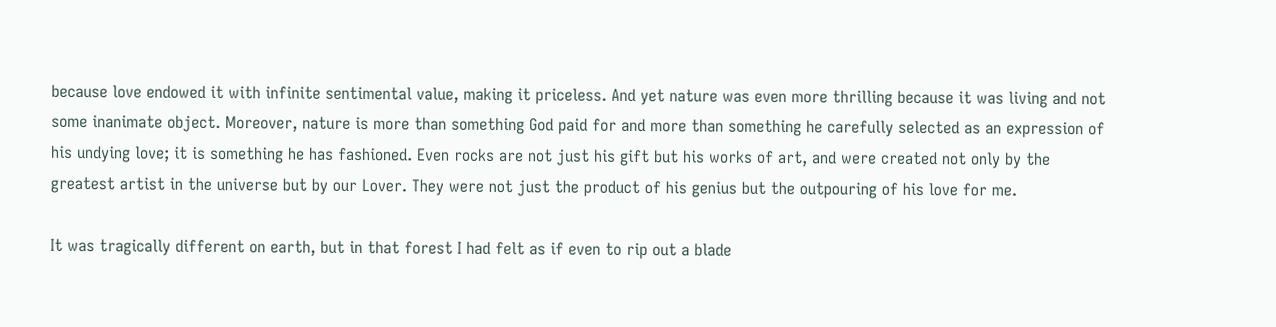because love endowed it with infinite sentimental value, making it priceless. And yet nature was even more thrilling because it was living and not some inanimate object. Moreover, nature is more than something God paid for and more than something he carefully selected as an expression of his undying love; it is something he has fashioned. Even rocks are not just his gift but his works of art, and were created not only by the greatest artist in the universe but by our Lover. They were not just the product of his genius but the outpouring of his love for me.

It was tragically different on earth, but in that forest I had felt as if even to rip out a blade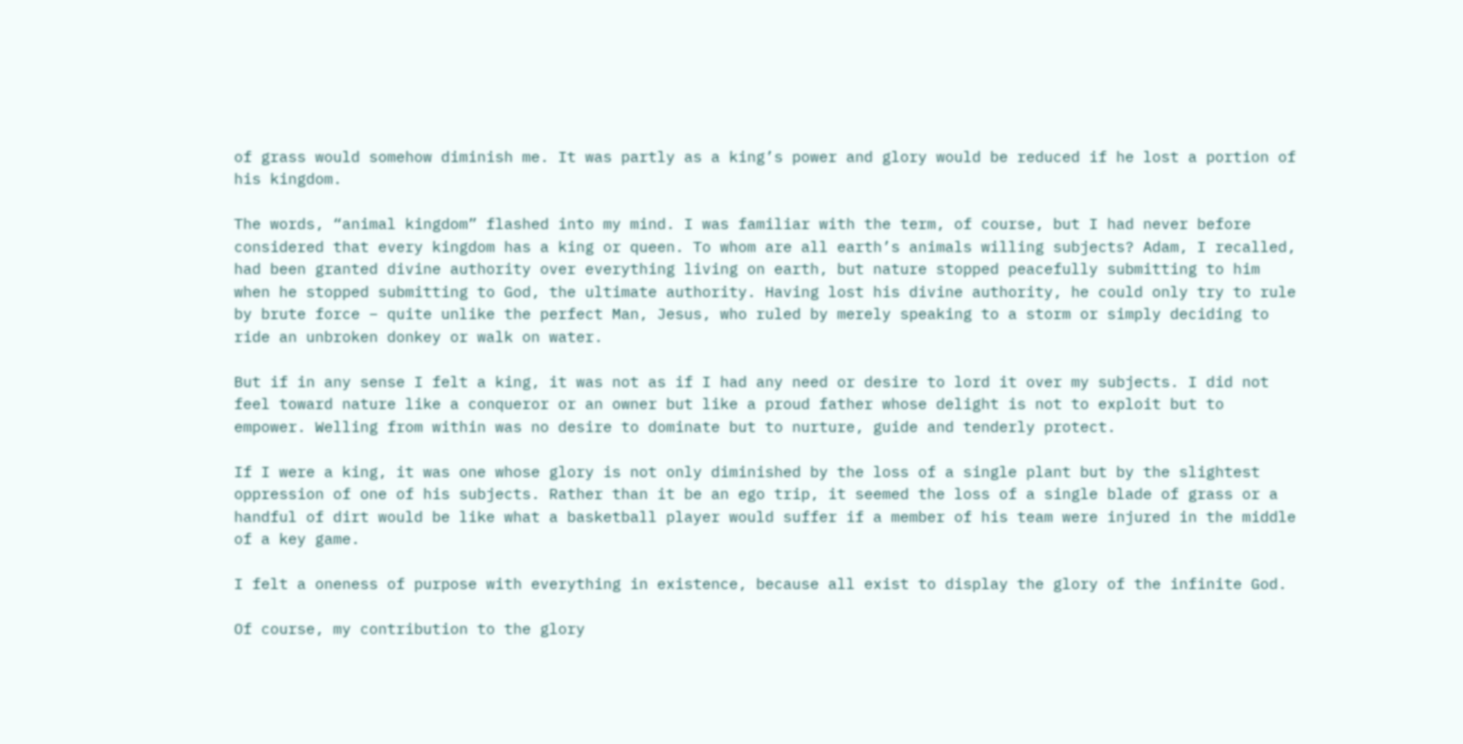of grass would somehow diminish me. It was partly as a king’s power and glory would be reduced if he lost a portion of his kingdom.

The words, “animal kingdom” flashed into my mind. I was familiar with the term, of course, but I had never before considered that every kingdom has a king or queen. To whom are all earth’s animals willing subjects? Adam, I recalled, had been granted divine authority over everything living on earth, but nature stopped peacefully submitting to him when he stopped submitting to God, the ultimate authority. Having lost his divine authority, he could only try to rule by brute force – quite unlike the perfect Man, Jesus, who ruled by merely speaking to a storm or simply deciding to ride an unbroken donkey or walk on water.

But if in any sense I felt a king, it was not as if I had any need or desire to lord it over my subjects. I did not feel toward nature like a conqueror or an owner but like a proud father whose delight is not to exploit but to empower. Welling from within was no desire to dominate but to nurture, guide and tenderly protect.

If I were a king, it was one whose glory is not only diminished by the loss of a single plant but by the slightest oppression of one of his subjects. Rather than it be an ego trip, it seemed the loss of a single blade of grass or a handful of dirt would be like what a basketball player would suffer if a member of his team were injured in the middle of a key game.

I felt a oneness of purpose with everything in existence, because all exist to display the glory of the infinite God.

Of course, my contribution to the glory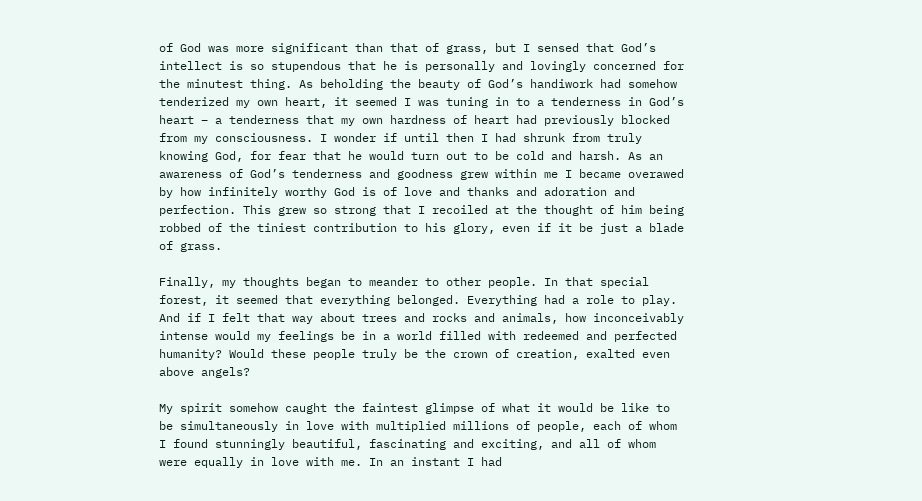of God was more significant than that of grass, but I sensed that God’s intellect is so stupendous that he is personally and lovingly concerned for the minutest thing. As beholding the beauty of God’s handiwork had somehow tenderized my own heart, it seemed I was tuning in to a tenderness in God’s heart – a tenderness that my own hardness of heart had previously blocked from my consciousness. I wonder if until then I had shrunk from truly knowing God, for fear that he would turn out to be cold and harsh. As an awareness of God’s tenderness and goodness grew within me I became overawed by how infinitely worthy God is of love and thanks and adoration and perfection. This grew so strong that I recoiled at the thought of him being robbed of the tiniest contribution to his glory, even if it be just a blade of grass.

Finally, my thoughts began to meander to other people. In that special forest, it seemed that everything belonged. Everything had a role to play. And if I felt that way about trees and rocks and animals, how inconceivably intense would my feelings be in a world filled with redeemed and perfected humanity? Would these people truly be the crown of creation, exalted even above angels?

My spirit somehow caught the faintest glimpse of what it would be like to be simultaneously in love with multiplied millions of people, each of whom I found stunningly beautiful, fascinating and exciting, and all of whom were equally in love with me. In an instant I had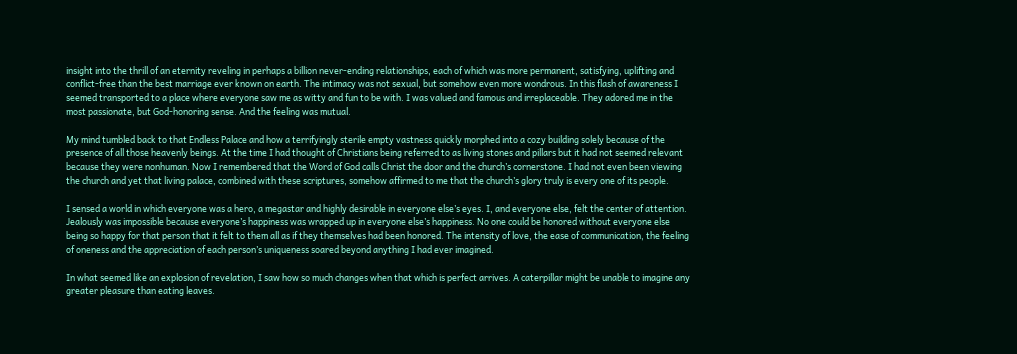insight into the thrill of an eternity reveling in perhaps a billion never-ending relationships, each of which was more permanent, satisfying, uplifting and conflict-free than the best marriage ever known on earth. The intimacy was not sexual, but somehow even more wondrous. In this flash of awareness I seemed transported to a place where everyone saw me as witty and fun to be with. I was valued and famous and irreplaceable. They adored me in the most passionate, but God-honoring sense. And the feeling was mutual.

My mind tumbled back to that Endless Palace and how a terrifyingly sterile empty vastness quickly morphed into a cozy building solely because of the presence of all those heavenly beings. At the time I had thought of Christians being referred to as living stones and pillars but it had not seemed relevant because they were nonhuman. Now I remembered that the Word of God calls Christ the door and the church’s cornerstone. I had not even been viewing the church and yet that living palace, combined with these scriptures, somehow affirmed to me that the church’s glory truly is every one of its people.

I sensed a world in which everyone was a hero, a megastar and highly desirable in everyone else’s eyes. I, and everyone else, felt the center of attention. Jealously was impossible because everyone’s happiness was wrapped up in everyone else’s happiness. No one could be honored without everyone else being so happy for that person that it felt to them all as if they themselves had been honored. The intensity of love, the ease of communication, the feeling of oneness and the appreciation of each person’s uniqueness soared beyond anything I had ever imagined.

In what seemed like an explosion of revelation, I saw how so much changes when that which is perfect arrives. A caterpillar might be unable to imagine any greater pleasure than eating leaves.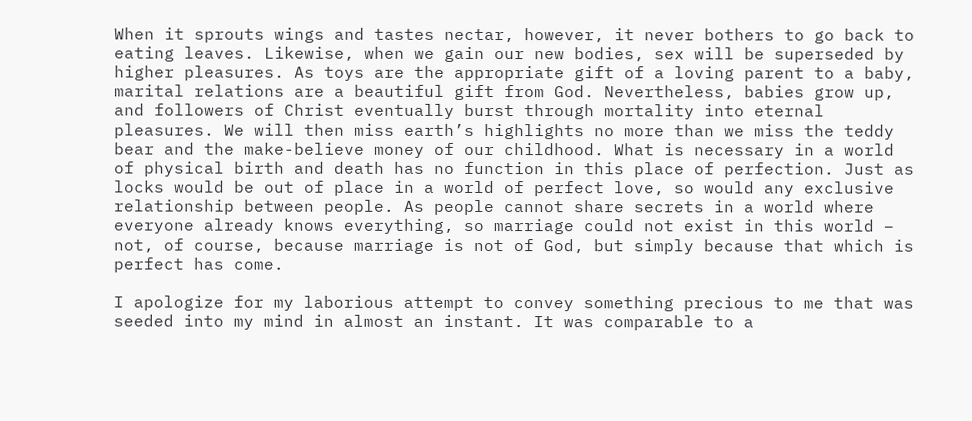When it sprouts wings and tastes nectar, however, it never bothers to go back to eating leaves. Likewise, when we gain our new bodies, sex will be superseded by higher pleasures. As toys are the appropriate gift of a loving parent to a baby, marital relations are a beautiful gift from God. Nevertheless, babies grow up, and followers of Christ eventually burst through mortality into eternal pleasures. We will then miss earth’s highlights no more than we miss the teddy bear and the make-believe money of our childhood. What is necessary in a world of physical birth and death has no function in this place of perfection. Just as locks would be out of place in a world of perfect love, so would any exclusive relationship between people. As people cannot share secrets in a world where everyone already knows everything, so marriage could not exist in this world – not, of course, because marriage is not of God, but simply because that which is perfect has come.

I apologize for my laborious attempt to convey something precious to me that was seeded into my mind in almost an instant. It was comparable to a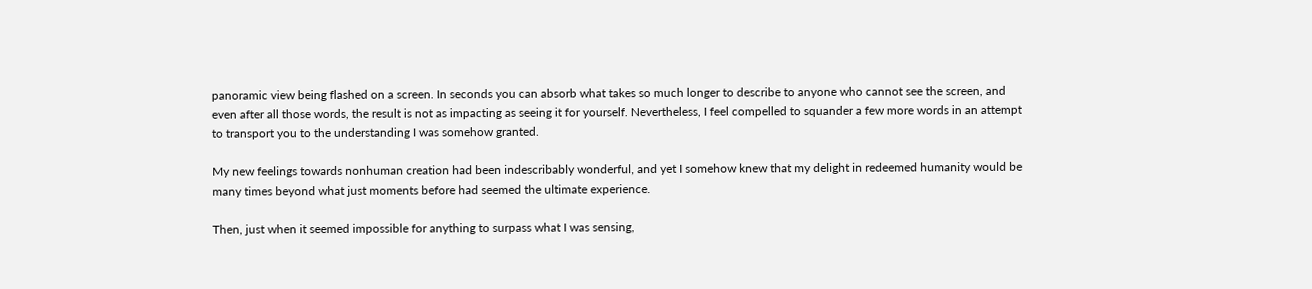panoramic view being flashed on a screen. In seconds you can absorb what takes so much longer to describe to anyone who cannot see the screen, and even after all those words, the result is not as impacting as seeing it for yourself. Nevertheless, I feel compelled to squander a few more words in an attempt to transport you to the understanding I was somehow granted.

My new feelings towards nonhuman creation had been indescribably wonderful, and yet I somehow knew that my delight in redeemed humanity would be many times beyond what just moments before had seemed the ultimate experience.

Then, just when it seemed impossible for anything to surpass what I was sensing,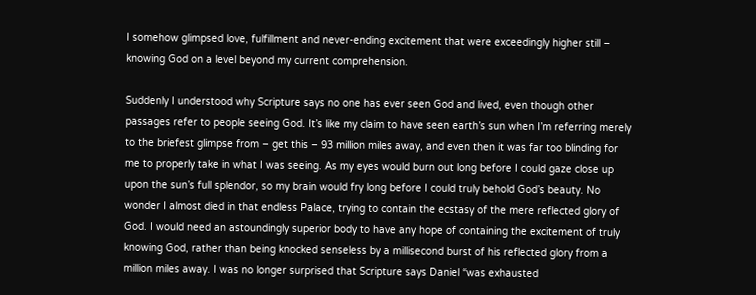I somehow glimpsed love, fulfillment and never-ending excitement that were exceedingly higher still – knowing God on a level beyond my current comprehension.

Suddenly I understood why Scripture says no one has ever seen God and lived, even though other passages refer to people seeing God. It’s like my claim to have seen earth’s sun when I’m referring merely to the briefest glimpse from – get this – 93 million miles away, and even then it was far too blinding for me to properly take in what I was seeing. As my eyes would burn out long before I could gaze close up upon the sun’s full splendor, so my brain would fry long before I could truly behold God’s beauty. No wonder I almost died in that endless Palace, trying to contain the ecstasy of the mere reflected glory of God. I would need an astoundingly superior body to have any hope of containing the excitement of truly knowing God, rather than being knocked senseless by a millisecond burst of his reflected glory from a million miles away. I was no longer surprised that Scripture says Daniel “was exhausted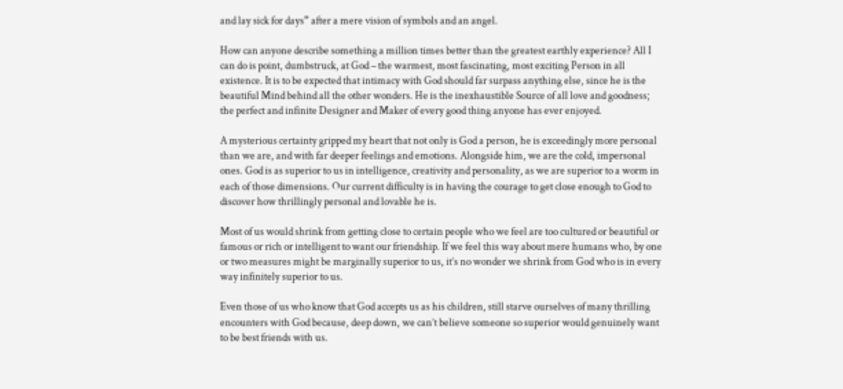and lay sick for days” after a mere vision of symbols and an angel.

How can anyone describe something a million times better than the greatest earthly experience? All I can do is point, dumbstruck, at God – the warmest, most fascinating, most exciting Person in all existence. It is to be expected that intimacy with God should far surpass anything else, since he is the beautiful Mind behind all the other wonders. He is the inexhaustible Source of all love and goodness; the perfect and infinite Designer and Maker of every good thing anyone has ever enjoyed.

A mysterious certainty gripped my heart that not only is God a person, he is exceedingly more personal than we are, and with far deeper feelings and emotions. Alongside him, we are the cold, impersonal ones. God is as superior to us in intelligence, creativity and personality, as we are superior to a worm in each of those dimensions. Our current difficulty is in having the courage to get close enough to God to discover how thrillingly personal and lovable he is.

Most of us would shrink from getting close to certain people who we feel are too cultured or beautiful or famous or rich or intelligent to want our friendship. If we feel this way about mere humans who, by one or two measures might be marginally superior to us, it’s no wonder we shrink from God who is in every way infinitely superior to us.

Even those of us who know that God accepts us as his children, still starve ourselves of many thrilling encounters with God because, deep down, we can’t believe someone so superior would genuinely want to be best friends with us.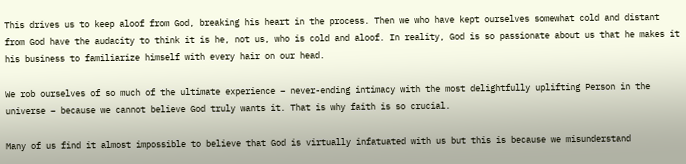This drives us to keep aloof from God, breaking his heart in the process. Then we who have kept ourselves somewhat cold and distant from God have the audacity to think it is he, not us, who is cold and aloof. In reality, God is so passionate about us that he makes it his business to familiarize himself with every hair on our head.

We rob ourselves of so much of the ultimate experience – never-ending intimacy with the most delightfully uplifting Person in the universe – because we cannot believe God truly wants it. That is why faith is so crucial.

Many of us find it almost impossible to believe that God is virtually infatuated with us but this is because we misunderstand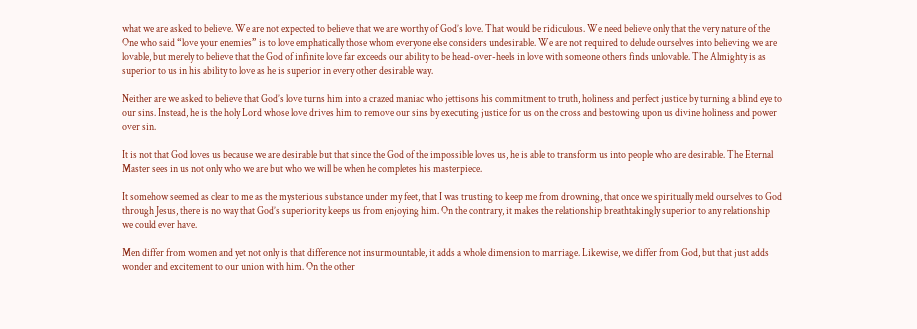what we are asked to believe. We are not expected to believe that we are worthy of God’s love. That would be ridiculous. We need believe only that the very nature of the One who said “love your enemies” is to love emphatically those whom everyone else considers undesirable. We are not required to delude ourselves into believing we are lovable, but merely to believe that the God of infinite love far exceeds our ability to be head-over-heels in love with someone others finds unlovable. The Almighty is as superior to us in his ability to love as he is superior in every other desirable way.

Neither are we asked to believe that God’s love turns him into a crazed maniac who jettisons his commitment to truth, holiness and perfect justice by turning a blind eye to our sins. Instead, he is the holy Lord whose love drives him to remove our sins by executing justice for us on the cross and bestowing upon us divine holiness and power over sin.

It is not that God loves us because we are desirable but that since the God of the impossible loves us, he is able to transform us into people who are desirable. The Eternal Master sees in us not only who we are but who we will be when he completes his masterpiece.

It somehow seemed as clear to me as the mysterious substance under my feet, that I was trusting to keep me from drowning, that once we spiritually meld ourselves to God through Jesus, there is no way that God’s superiority keeps us from enjoying him. On the contrary, it makes the relationship breathtakingly superior to any relationship we could ever have.

Men differ from women and yet not only is that difference not insurmountable, it adds a whole dimension to marriage. Likewise, we differ from God, but that just adds wonder and excitement to our union with him. On the other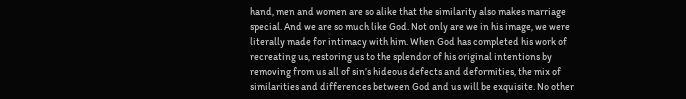hand, men and women are so alike that the similarity also makes marriage special. And we are so much like God. Not only are we in his image, we were literally made for intimacy with him. When God has completed his work of recreating us, restoring us to the splendor of his original intentions by removing from us all of sin’s hideous defects and deformities, the mix of similarities and differences between God and us will be exquisite. No other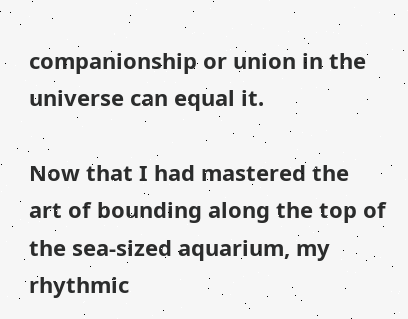companionship or union in the universe can equal it.

Now that I had mastered the art of bounding along the top of the sea-sized aquarium, my rhythmic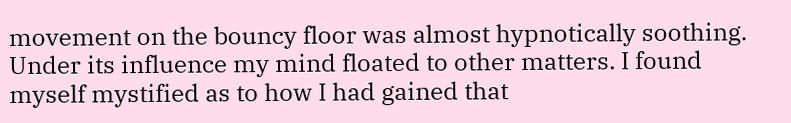movement on the bouncy floor was almost hypnotically soothing. Under its influence my mind floated to other matters. I found myself mystified as to how I had gained that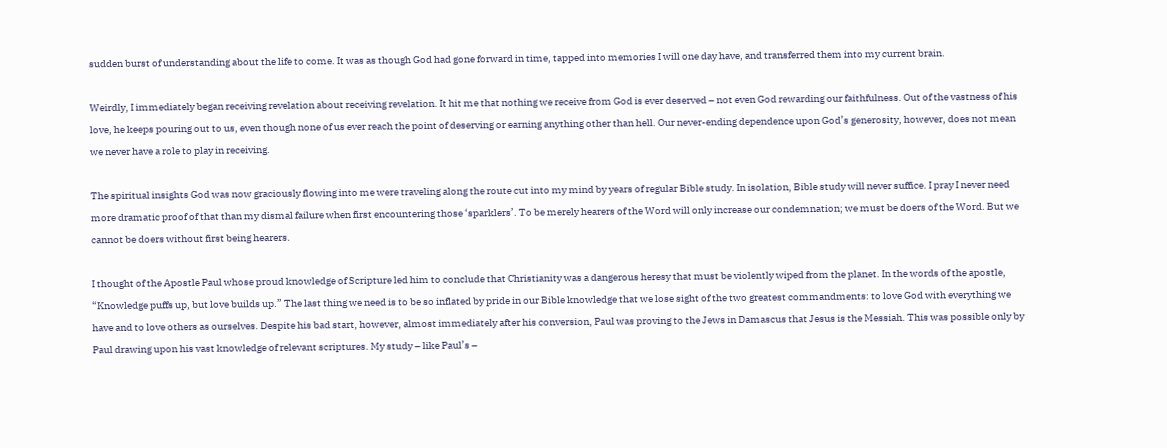sudden burst of understanding about the life to come. It was as though God had gone forward in time, tapped into memories I will one day have, and transferred them into my current brain.

Weirdly, I immediately began receiving revelation about receiving revelation. It hit me that nothing we receive from God is ever deserved – not even God rewarding our faithfulness. Out of the vastness of his love, he keeps pouring out to us, even though none of us ever reach the point of deserving or earning anything other than hell. Our never-ending dependence upon God’s generosity, however, does not mean we never have a role to play in receiving.

The spiritual insights God was now graciously flowing into me were traveling along the route cut into my mind by years of regular Bible study. In isolation, Bible study will never suffice. I pray I never need more dramatic proof of that than my dismal failure when first encountering those ‘sparklers’. To be merely hearers of the Word will only increase our condemnation; we must be doers of the Word. But we cannot be doers without first being hearers.

I thought of the Apostle Paul whose proud knowledge of Scripture led him to conclude that Christianity was a dangerous heresy that must be violently wiped from the planet. In the words of the apostle, “Knowledge puffs up, but love builds up.” The last thing we need is to be so inflated by pride in our Bible knowledge that we lose sight of the two greatest commandments: to love God with everything we have and to love others as ourselves. Despite his bad start, however, almost immediately after his conversion, Paul was proving to the Jews in Damascus that Jesus is the Messiah. This was possible only by Paul drawing upon his vast knowledge of relevant scriptures. My study – like Paul’s –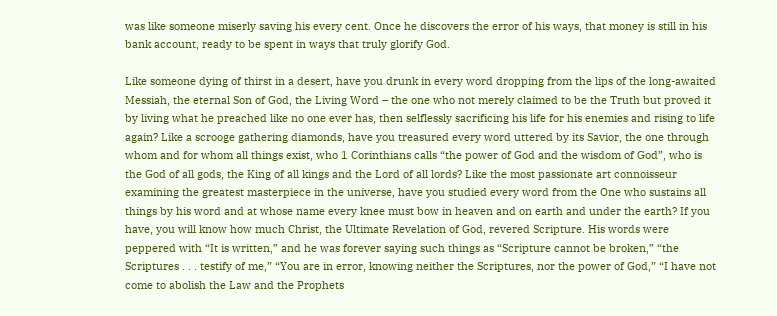was like someone miserly saving his every cent. Once he discovers the error of his ways, that money is still in his bank account, ready to be spent in ways that truly glorify God.

Like someone dying of thirst in a desert, have you drunk in every word dropping from the lips of the long-awaited Messiah, the eternal Son of God, the Living Word – the one who not merely claimed to be the Truth but proved it by living what he preached like no one ever has, then selflessly sacrificing his life for his enemies and rising to life again? Like a scrooge gathering diamonds, have you treasured every word uttered by its Savior, the one through whom and for whom all things exist, who 1 Corinthians calls “the power of God and the wisdom of God”, who is the God of all gods, the King of all kings and the Lord of all lords? Like the most passionate art connoisseur examining the greatest masterpiece in the universe, have you studied every word from the One who sustains all things by his word and at whose name every knee must bow in heaven and on earth and under the earth? If you have, you will know how much Christ, the Ultimate Revelation of God, revered Scripture. His words were peppered with “It is written,” and he was forever saying such things as “Scripture cannot be broken,” “the Scriptures . . . testify of me,” “You are in error, knowing neither the Scriptures, nor the power of God,” “I have not come to abolish the Law and the Prophets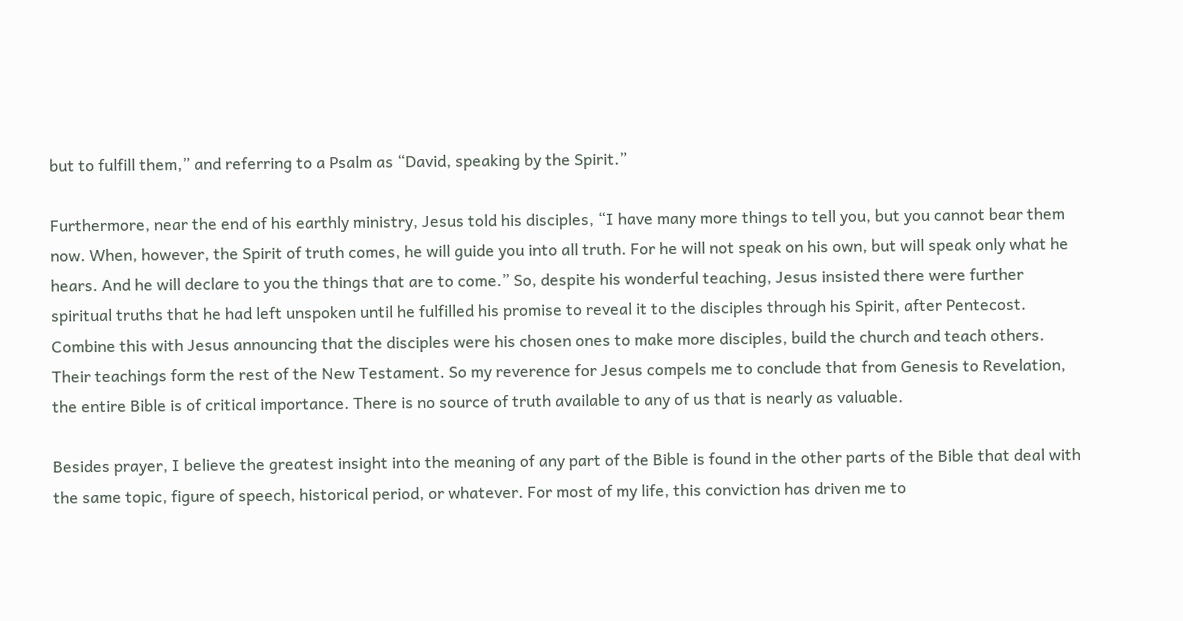but to fulfill them,” and referring to a Psalm as “David, speaking by the Spirit.”

Furthermore, near the end of his earthly ministry, Jesus told his disciples, “I have many more things to tell you, but you cannot bear them now. When, however, the Spirit of truth comes, he will guide you into all truth. For he will not speak on his own, but will speak only what he hears. And he will declare to you the things that are to come.” So, despite his wonderful teaching, Jesus insisted there were further spiritual truths that he had left unspoken until he fulfilled his promise to reveal it to the disciples through his Spirit, after Pentecost. Combine this with Jesus announcing that the disciples were his chosen ones to make more disciples, build the church and teach others. Their teachings form the rest of the New Testament. So my reverence for Jesus compels me to conclude that from Genesis to Revelation, the entire Bible is of critical importance. There is no source of truth available to any of us that is nearly as valuable.

Besides prayer, I believe the greatest insight into the meaning of any part of the Bible is found in the other parts of the Bible that deal with the same topic, figure of speech, historical period, or whatever. For most of my life, this conviction has driven me to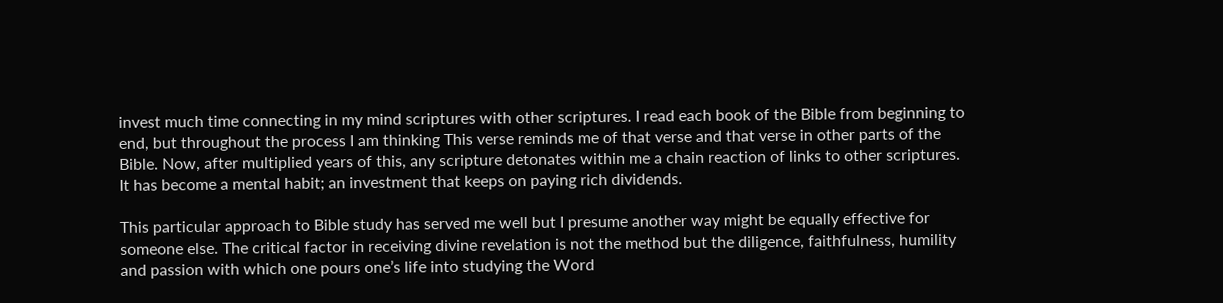invest much time connecting in my mind scriptures with other scriptures. I read each book of the Bible from beginning to end, but throughout the process I am thinking This verse reminds me of that verse and that verse in other parts of the Bible. Now, after multiplied years of this, any scripture detonates within me a chain reaction of links to other scriptures. It has become a mental habit; an investment that keeps on paying rich dividends.

This particular approach to Bible study has served me well but I presume another way might be equally effective for someone else. The critical factor in receiving divine revelation is not the method but the diligence, faithfulness, humility and passion with which one pours one’s life into studying the Word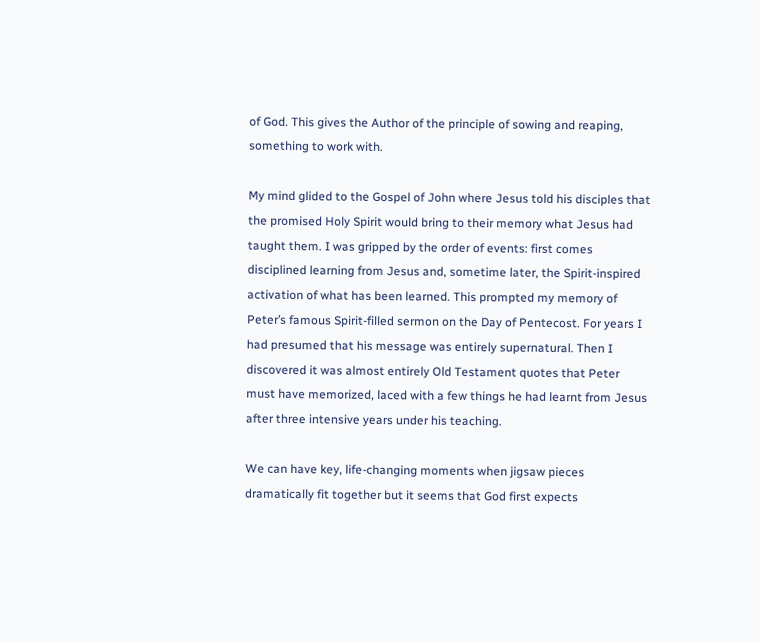of God. This gives the Author of the principle of sowing and reaping, something to work with.

My mind glided to the Gospel of John where Jesus told his disciples that the promised Holy Spirit would bring to their memory what Jesus had taught them. I was gripped by the order of events: first comes disciplined learning from Jesus and, sometime later, the Spirit-inspired activation of what has been learned. This prompted my memory of Peter’s famous Spirit-filled sermon on the Day of Pentecost. For years I had presumed that his message was entirely supernatural. Then I discovered it was almost entirely Old Testament quotes that Peter must have memorized, laced with a few things he had learnt from Jesus after three intensive years under his teaching.

We can have key, life-changing moments when jigsaw pieces dramatically fit together but it seems that God first expects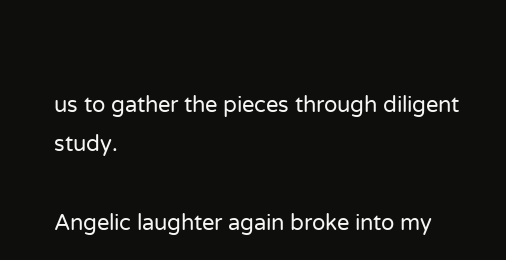us to gather the pieces through diligent study.

Angelic laughter again broke into my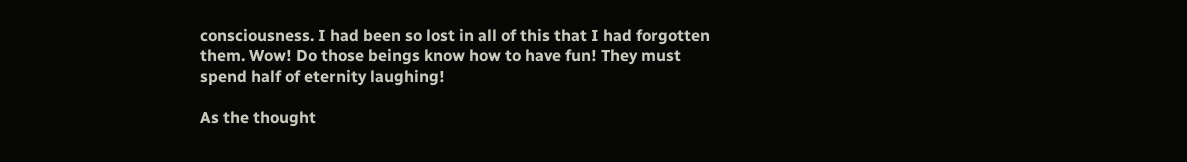consciousness. I had been so lost in all of this that I had forgotten them. Wow! Do those beings know how to have fun! They must spend half of eternity laughing!

As the thought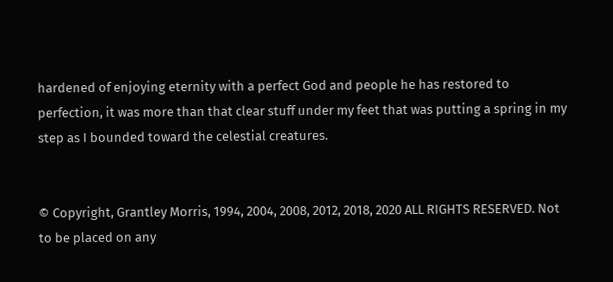hardened of enjoying eternity with a perfect God and people he has restored to perfection, it was more than that clear stuff under my feet that was putting a spring in my step as I bounded toward the celestial creatures.


© Copyright, Grantley Morris, 1994, 2004, 2008, 2012, 2018, 2020 ALL RIGHTS RESERVED. Not to be placed on any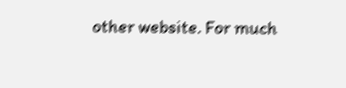other website. For much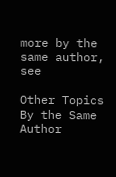more by the same author, see

Other Topics By the Same Author